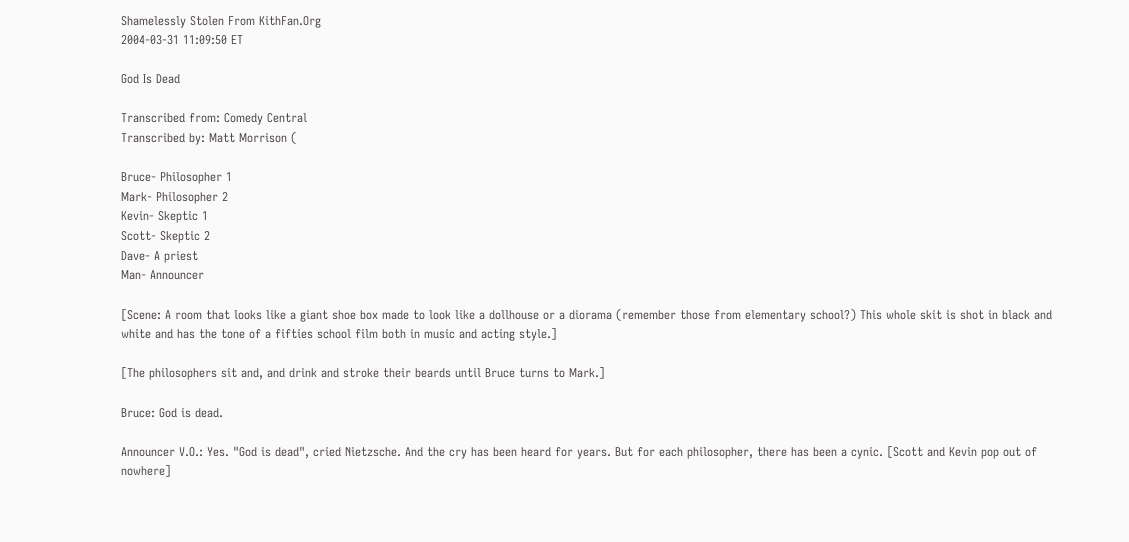Shamelessly Stolen From KithFan.Org
2004-03-31 11:09:50 ET

God Is Dead

Transcribed from: Comedy Central
Transcribed by: Matt Morrison (

Bruce- Philosopher 1
Mark- Philosopher 2
Kevin- Skeptic 1
Scott- Skeptic 2
Dave- A priest
Man- Announcer

[Scene: A room that looks like a giant shoe box made to look like a dollhouse or a diorama (remember those from elementary school?) This whole skit is shot in black and white and has the tone of a fifties school film both in music and acting style.]

[The philosophers sit and, and drink and stroke their beards until Bruce turns to Mark.]

Bruce: God is dead.

Announcer V.O.: Yes. "God is dead", cried Nietzsche. And the cry has been heard for years. But for each philosopher, there has been a cynic. [Scott and Kevin pop out of nowhere]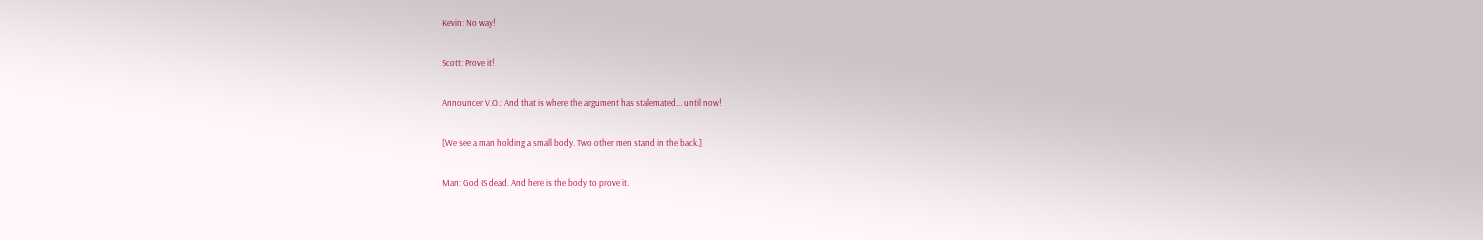Kevin: No way!

Scott: Prove it!

Announcer V.O.: And that is where the argument has stalemated... until now!

[We see a man holding a small body. Two other men stand in the back.]

Man: God IS dead. And here is the body to prove it.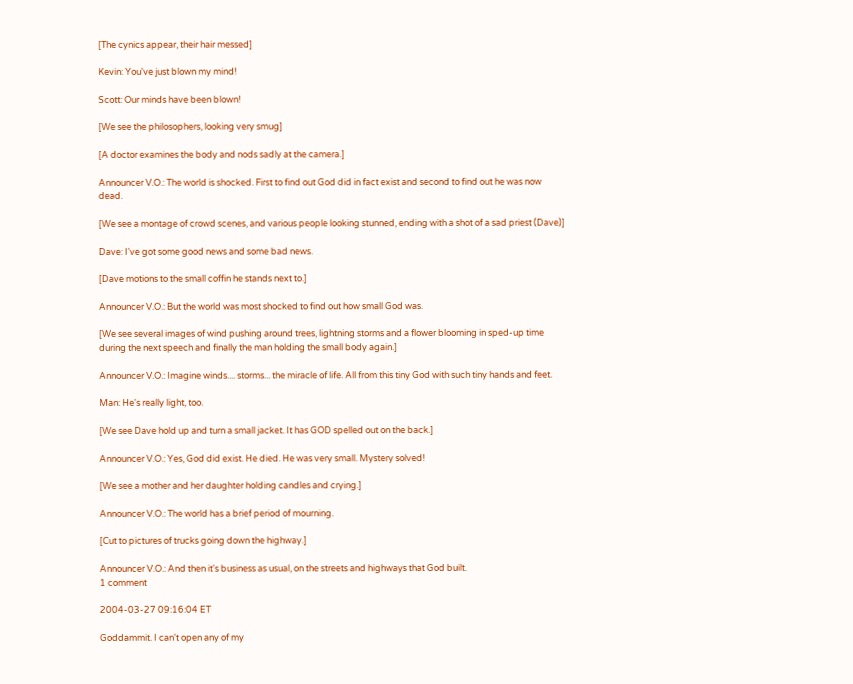[The cynics appear, their hair messed]

Kevin: You've just blown my mind!

Scott: Our minds have been blown!

[We see the philosophers, looking very smug]

[A doctor examines the body and nods sadly at the camera.]

Announcer V.O.: The world is shocked. First to find out God did in fact exist and second to find out he was now dead.

[We see a montage of crowd scenes, and various people looking stunned, ending with a shot of a sad priest (Dave)]

Dave: I've got some good news and some bad news.

[Dave motions to the small coffin he stands next to.]

Announcer V.O.: But the world was most shocked to find out how small God was.

[We see several images of wind pushing around trees, lightning storms and a flower blooming in sped-up time during the next speech and finally the man holding the small body again.]

Announcer V.O.: Imagine winds.... storms... the miracle of life. All from this tiny God with such tiny hands and feet.

Man: He's really light, too.

[We see Dave hold up and turn a small jacket. It has GOD spelled out on the back.]

Announcer V.O.: Yes, God did exist. He died. He was very small. Mystery solved!

[We see a mother and her daughter holding candles and crying.]

Announcer V.O.: The world has a brief period of mourning.

[Cut to pictures of trucks going down the highway.]

Announcer V.O.: And then it's business as usual, on the streets and highways that God built.
1 comment

2004-03-27 09:16:04 ET

Goddammit. I can't open any of my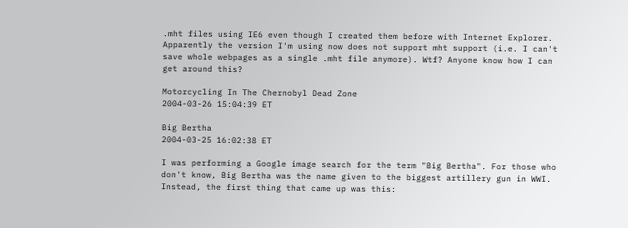.mht files using IE6 even though I created them before with Internet Explorer. Apparently the version I'm using now does not support mht support (i.e. I can't save whole webpages as a single .mht file anymore). Wtf? Anyone know how I can get around this?

Motorcycling In The Chernobyl Dead Zone
2004-03-26 15:04:39 ET

Big Bertha
2004-03-25 16:02:38 ET

I was performing a Google image search for the term "Big Bertha". For those who don't know, Big Bertha was the name given to the biggest artillery gun in WWI. Instead, the first thing that came up was this: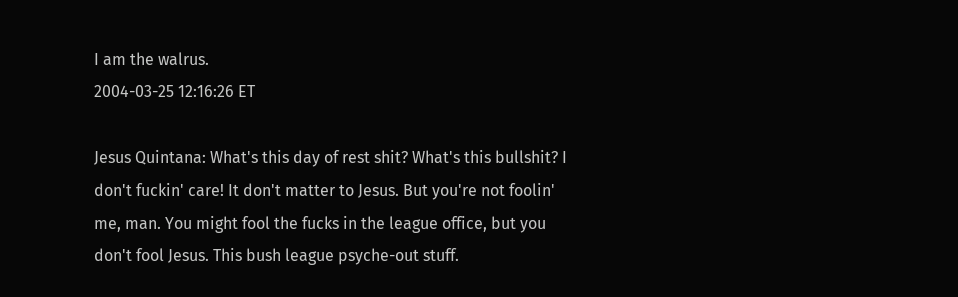I am the walrus.
2004-03-25 12:16:26 ET

Jesus Quintana: What's this day of rest shit? What's this bullshit? I don't fuckin' care! It don't matter to Jesus. But you're not foolin' me, man. You might fool the fucks in the league office, but you don't fool Jesus. This bush league psyche-out stuff.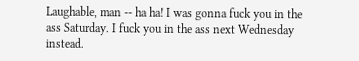Laughable, man -- ha ha! I was gonna fuck you in the ass Saturday. I fuck you in the ass next Wednesday instead.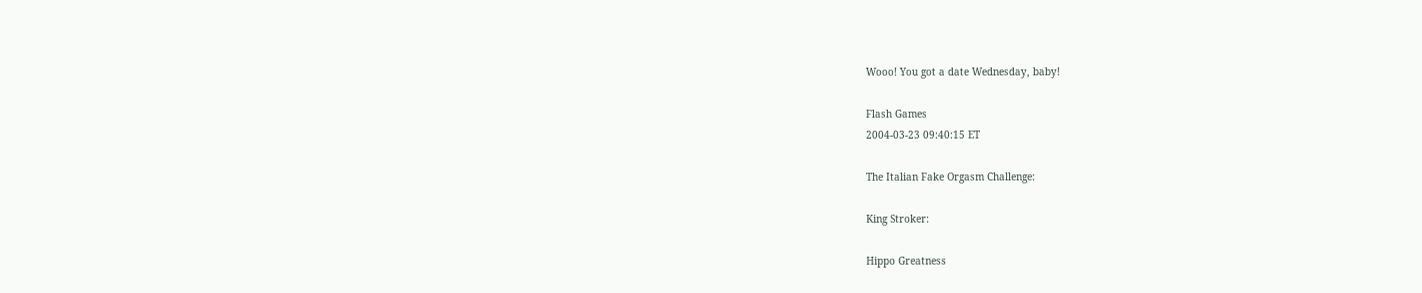Wooo! You got a date Wednesday, baby!

Flash Games
2004-03-23 09:40:15 ET

The Italian Fake Orgasm Challenge:

King Stroker:

Hippo Greatness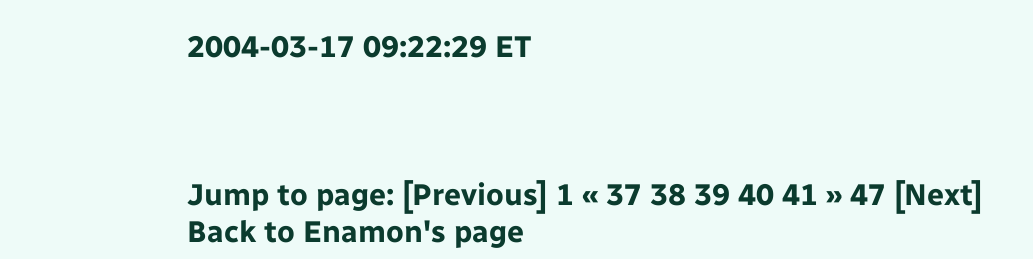2004-03-17 09:22:29 ET



Jump to page: [Previous] 1 « 37 38 39 40 41 » 47 [Next]
Back to Enamon's page